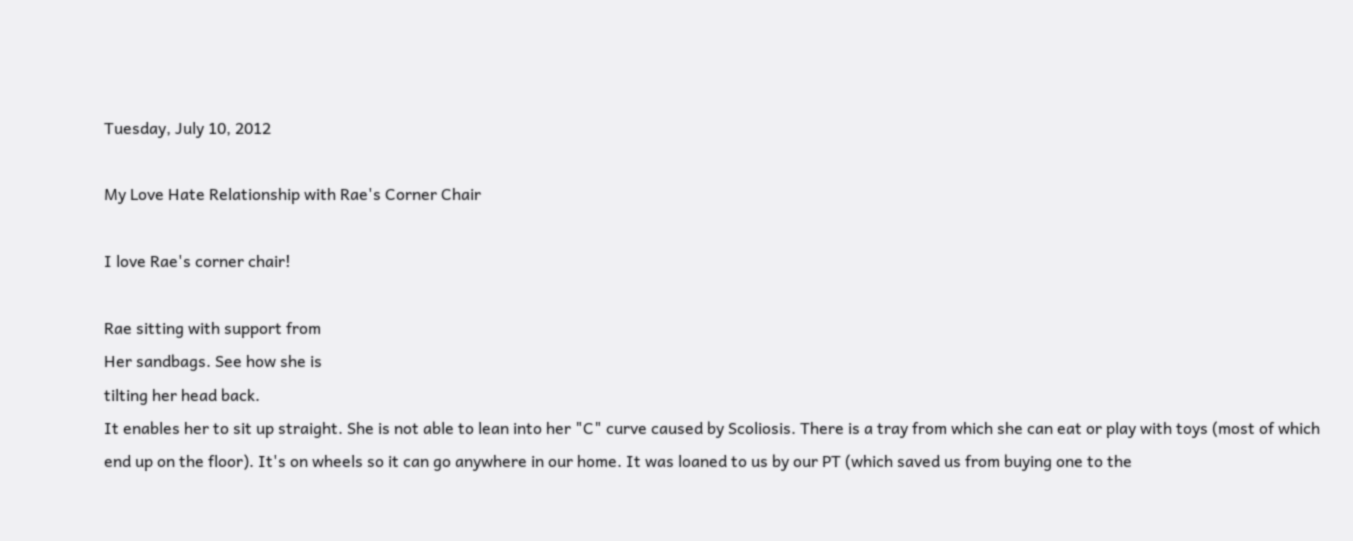Tuesday, July 10, 2012

My Love Hate Relationship with Rae's Corner Chair

I love Rae's corner chair!

Rae sitting with support from
Her sandbags. See how she is
tilting her head back.
It enables her to sit up straight. She is not able to lean into her "C" curve caused by Scoliosis. There is a tray from which she can eat or play with toys (most of which end up on the floor). It's on wheels so it can go anywhere in our home. It was loaned to us by our PT (which saved us from buying one to the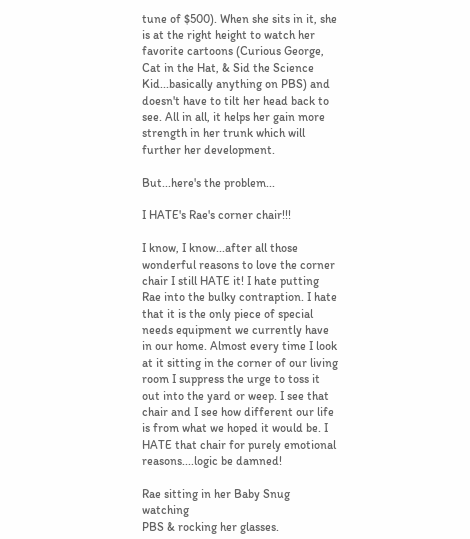tune of $500). When she sits in it, she is at the right height to watch her favorite cartoons (Curious George, Cat in the Hat, & Sid the Science Kid...basically anything on PBS) and doesn't have to tilt her head back to see. All in all, it helps her gain more strength in her trunk which will further her development.

But...here's the problem...

I HATE's Rae's corner chair!!!

I know, I know...after all those wonderful reasons to love the corner chair I still HATE it! I hate putting Rae into the bulky contraption. I hate that it is the only piece of special needs equipment we currently have in our home. Almost every time I look at it sitting in the corner of our living room I suppress the urge to toss it out into the yard or weep. I see that chair and I see how different our life is from what we hoped it would be. I HATE that chair for purely emotional reasons....logic be damned!

Rae sitting in her Baby Snug watching
PBS & rocking her glasses.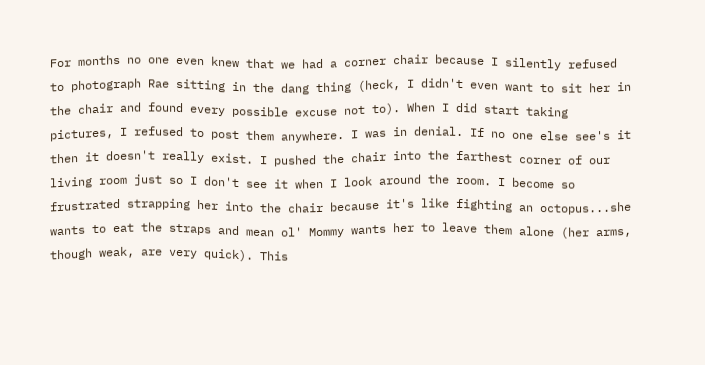For months no one even knew that we had a corner chair because I silently refused to photograph Rae sitting in the dang thing (heck, I didn't even want to sit her in the chair and found every possible excuse not to). When I did start taking pictures, I refused to post them anywhere. I was in denial. If no one else see's it then it doesn't really exist. I pushed the chair into the farthest corner of our living room just so I don't see it when I look around the room. I become so frustrated strapping her into the chair because it's like fighting an octopus...she wants to eat the straps and mean ol' Mommy wants her to leave them alone (her arms, though weak, are very quick). This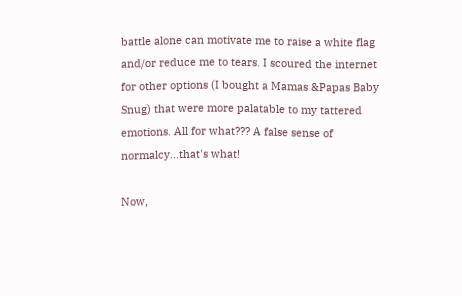battle alone can motivate me to raise a white flag and/or reduce me to tears. I scoured the internet for other options (I bought a Mamas &Papas Baby Snug) that were more palatable to my tattered emotions. All for what??? A false sense of normalcy...that's what!

Now,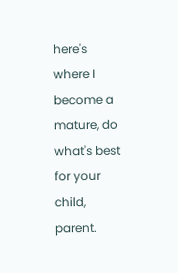here's where I become a mature, do what's best for your child, parent.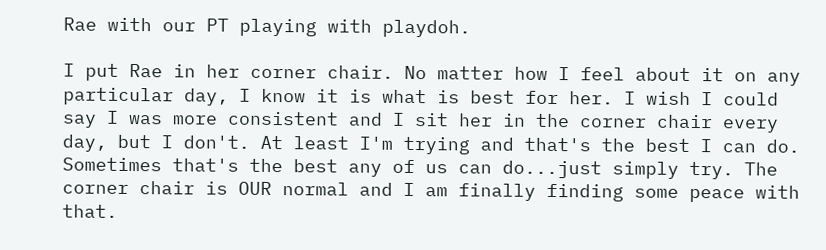Rae with our PT playing with playdoh.

I put Rae in her corner chair. No matter how I feel about it on any particular day, I know it is what is best for her. I wish I could say I was more consistent and I sit her in the corner chair every day, but I don't. At least I'm trying and that's the best I can do. Sometimes that's the best any of us can do...just simply try. The corner chair is OUR normal and I am finally finding some peace with that.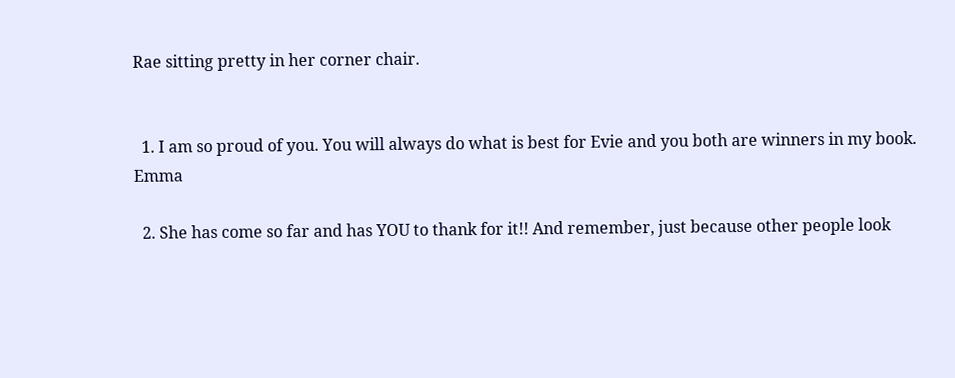Rae sitting pretty in her corner chair.


  1. I am so proud of you. You will always do what is best for Evie and you both are winners in my book. Emma

  2. She has come so far and has YOU to thank for it!! And remember, just because other people look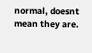normal, doesnt mean they are.